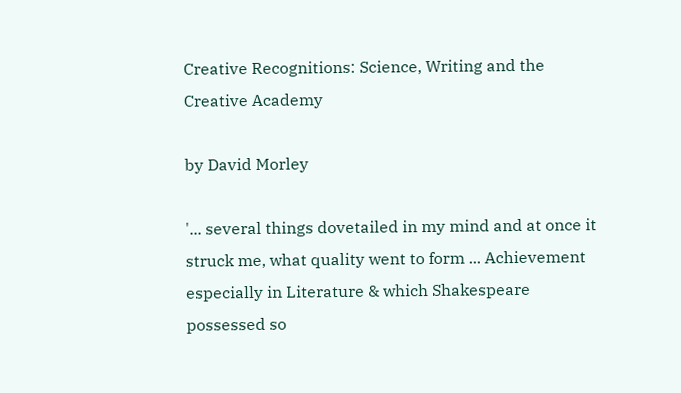Creative Recognitions: Science, Writing and the Creative Academy

by David Morley

'... several things dovetailed in my mind and at once it struck me, what quality went to form ... Achievement especially in Literature & which Shakespeare possessed so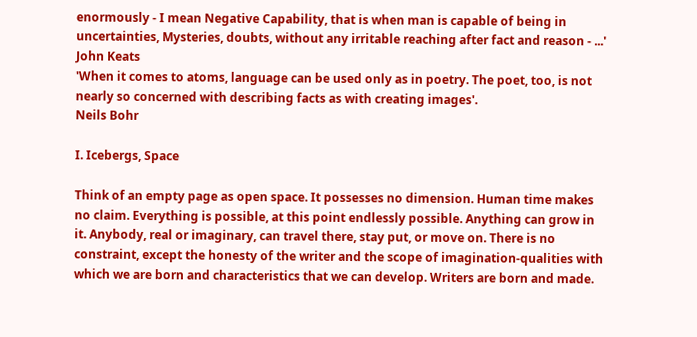enormously - I mean Negative Capability, that is when man is capable of being in uncertainties, Mysteries, doubts, without any irritable reaching after fact and reason - ...'
John Keats
'When it comes to atoms, language can be used only as in poetry. The poet, too, is not nearly so concerned with describing facts as with creating images'.
Neils Bohr

I. Icebergs, Space

Think of an empty page as open space. It possesses no dimension. Human time makes no claim. Everything is possible, at this point endlessly possible. Anything can grow in it. Anybody, real or imaginary, can travel there, stay put, or move on. There is no constraint, except the honesty of the writer and the scope of imagination-qualities with which we are born and characteristics that we can develop. Writers are born and made.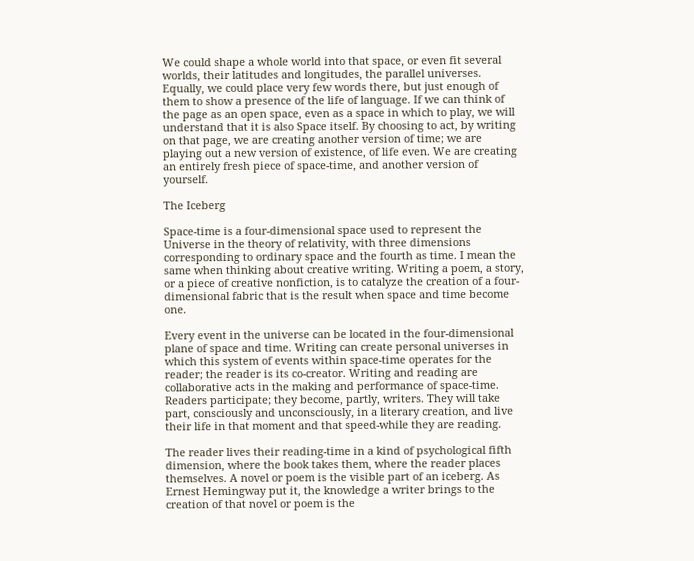We could shape a whole world into that space, or even fit several worlds, their latitudes and longitudes, the parallel universes. Equally, we could place very few words there, but just enough of them to show a presence of the life of language. If we can think of the page as an open space, even as a space in which to play, we will understand that it is also Space itself. By choosing to act, by writing on that page, we are creating another version of time; we are playing out a new version of existence, of life even. We are creating an entirely fresh piece of space-time, and another version of yourself.

The Iceberg

Space-time is a four-dimensional space used to represent the Universe in the theory of relativity, with three dimensions corresponding to ordinary space and the fourth as time. I mean the same when thinking about creative writing. Writing a poem, a story, or a piece of creative nonfiction, is to catalyze the creation of a four-dimensional fabric that is the result when space and time become one.

Every event in the universe can be located in the four-dimensional plane of space and time. Writing can create personal universes in which this system of events within space-time operates for the reader; the reader is its co-creator. Writing and reading are collaborative acts in the making and performance of space-time. Readers participate; they become, partly, writers. They will take part, consciously and unconsciously, in a literary creation, and live their life in that moment and that speed-while they are reading.

The reader lives their reading-time in a kind of psychological fifth dimension, where the book takes them, where the reader places themselves. A novel or poem is the visible part of an iceberg. As Ernest Hemingway put it, the knowledge a writer brings to the creation of that novel or poem is the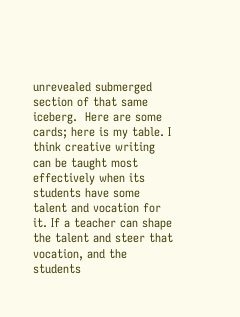unrevealed submerged section of that same iceberg.  Here are some cards; here is my table. I think creative writing can be taught most effectively when its students have some talent and vocation for it. If a teacher can shape the talent and steer that vocation, and the students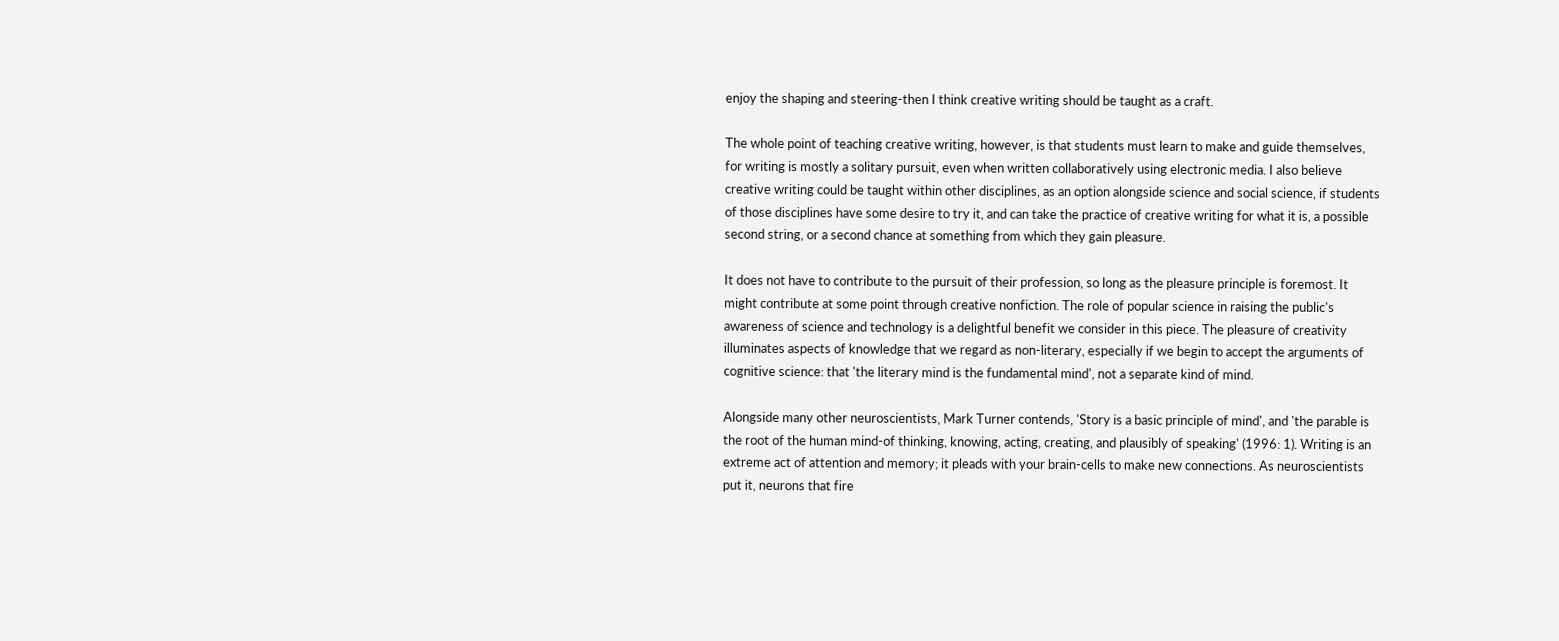enjoy the shaping and steering-then I think creative writing should be taught as a craft.

The whole point of teaching creative writing, however, is that students must learn to make and guide themselves, for writing is mostly a solitary pursuit, even when written collaboratively using electronic media. I also believe creative writing could be taught within other disciplines, as an option alongside science and social science, if students of those disciplines have some desire to try it, and can take the practice of creative writing for what it is, a possible second string, or a second chance at something from which they gain pleasure.

It does not have to contribute to the pursuit of their profession, so long as the pleasure principle is foremost. It might contribute at some point through creative nonfiction. The role of popular science in raising the public's awareness of science and technology is a delightful benefit we consider in this piece. The pleasure of creativity illuminates aspects of knowledge that we regard as non-literary, especially if we begin to accept the arguments of cognitive science: that 'the literary mind is the fundamental mind', not a separate kind of mind.

Alongside many other neuroscientists, Mark Turner contends, 'Story is a basic principle of mind', and 'the parable is the root of the human mind-of thinking, knowing, acting, creating, and plausibly of speaking' (1996: 1). Writing is an extreme act of attention and memory; it pleads with your brain-cells to make new connections. As neuroscientists put it, neurons that fire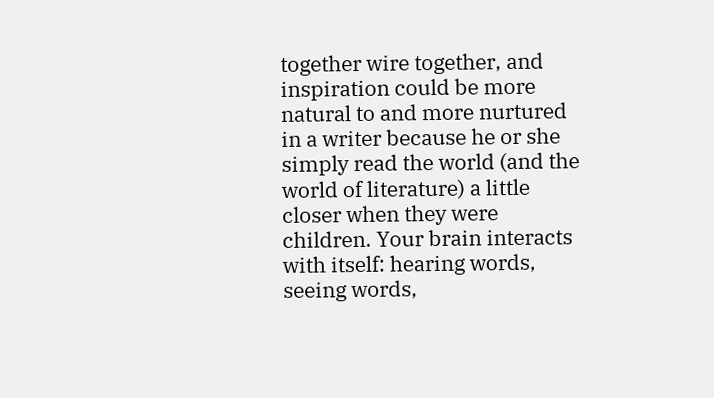together wire together, and inspiration could be more natural to and more nurtured in a writer because he or she simply read the world (and the world of literature) a little closer when they were children. Your brain interacts with itself: hearing words, seeing words,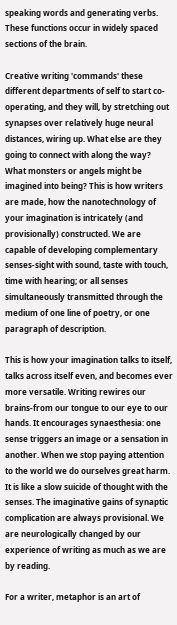speaking words and generating verbs. These functions occur in widely spaced sections of the brain.

Creative writing 'commands' these different departments of self to start co-operating, and they will, by stretching out synapses over relatively huge neural distances, wiring up. What else are they going to connect with along the way? What monsters or angels might be imagined into being? This is how writers are made, how the nanotechnology of your imagination is intricately (and provisionally) constructed. We are capable of developing complementary senses-sight with sound, taste with touch, time with hearing; or all senses simultaneously transmitted through the medium of one line of poetry, or one paragraph of description.

This is how your imagination talks to itself, talks across itself even, and becomes ever more versatile. Writing rewires our brains-from our tongue to our eye to our hands. It encourages synaesthesia: one sense triggers an image or a sensation in another. When we stop paying attention to the world we do ourselves great harm. It is like a slow suicide of thought with the senses. The imaginative gains of synaptic complication are always provisional. We are neurologically changed by our experience of writing as much as we are by reading.

For a writer, metaphor is an art of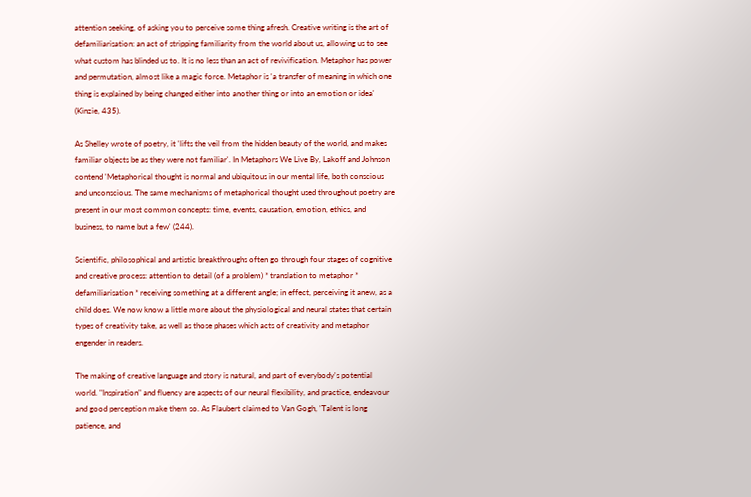attention seeking, of asking you to perceive some thing afresh. Creative writing is the art of defamiliarisation: an act of stripping familiarity from the world about us, allowing us to see what custom has blinded us to. It is no less than an act of revivification. Metaphor has power and permutation, almost like a magic force. Metaphor is 'a transfer of meaning in which one thing is explained by being changed either into another thing or into an emotion or idea' (Kinzie, 435).

As Shelley wrote of poetry, it 'lifts the veil from the hidden beauty of the world, and makes familiar objects be as they were not familiar'. In Metaphors We Live By, Lakoff and Johnson contend 'Metaphorical thought is normal and ubiquitous in our mental life, both conscious and unconscious. The same mechanisms of metaphorical thought used throughout poetry are present in our most common concepts: time, events, causation, emotion, ethics, and business, to name but a few' (244).

Scientific, philosophical and artistic breakthroughs often go through four stages of cognitive and creative process: attention to detail (of a problem) * translation to metaphor * defamiliarisation * receiving something at a different angle; in effect, perceiving it anew, as a child does. We now know a little more about the physiological and neural states that certain types of creativity take, as well as those phases which acts of creativity and metaphor engender in readers.

The making of creative language and story is natural, and part of everybody's potential world. "Inspiration" and fluency are aspects of our neural flexibility, and practice, endeavour and good perception make them so. As Flaubert claimed to Van Gogh, 'Talent is long patience, and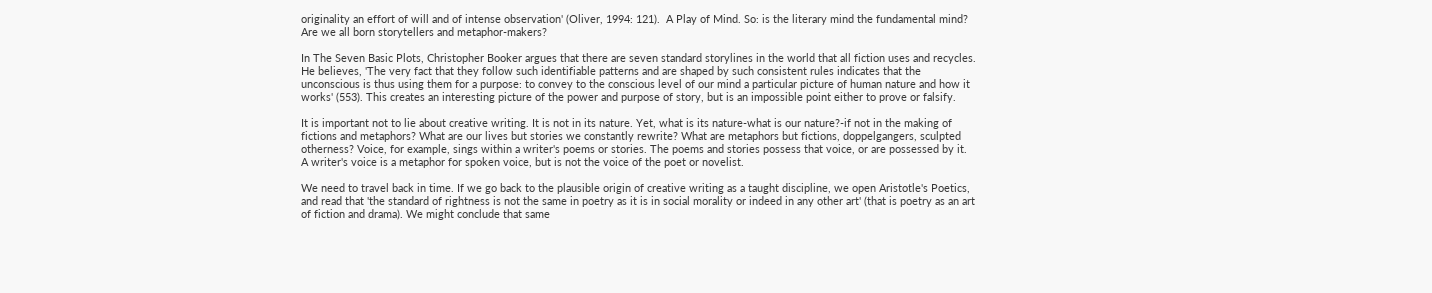originality an effort of will and of intense observation' (Oliver, 1994: 121).  A Play of Mind. So: is the literary mind the fundamental mind? Are we all born storytellers and metaphor-makers?

In The Seven Basic Plots, Christopher Booker argues that there are seven standard storylines in the world that all fiction uses and recycles. He believes, 'The very fact that they follow such identifiable patterns and are shaped by such consistent rules indicates that the unconscious is thus using them for a purpose: to convey to the conscious level of our mind a particular picture of human nature and how it works' (553). This creates an interesting picture of the power and purpose of story, but is an impossible point either to prove or falsify.

It is important not to lie about creative writing. It is not in its nature. Yet, what is its nature-what is our nature?-if not in the making of fictions and metaphors? What are our lives but stories we constantly rewrite? What are metaphors but fictions, doppelgangers, sculpted otherness? Voice, for example, sings within a writer's poems or stories. The poems and stories possess that voice, or are possessed by it. A writer's voice is a metaphor for spoken voice, but is not the voice of the poet or novelist.

We need to travel back in time. If we go back to the plausible origin of creative writing as a taught discipline, we open Aristotle's Poetics, and read that 'the standard of rightness is not the same in poetry as it is in social morality or indeed in any other art' (that is poetry as an art of fiction and drama). We might conclude that same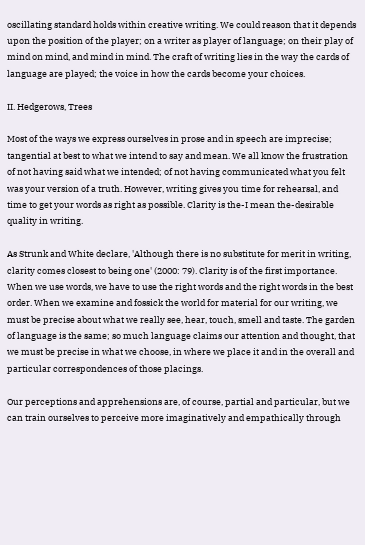oscillating standard holds within creative writing. We could reason that it depends upon the position of the player; on a writer as player of language; on their play of mind on mind, and mind in mind. The craft of writing lies in the way the cards of language are played; the voice in how the cards become your choices.

II. Hedgerows, Trees

Most of the ways we express ourselves in prose and in speech are imprecise; tangential at best to what we intend to say and mean. We all know the frustration of not having said what we intended; of not having communicated what you felt was your version of a truth. However, writing gives you time for rehearsal, and time to get your words as right as possible. Clarity is the-I mean the-desirable quality in writing.

As Strunk and White declare, 'Although there is no substitute for merit in writing, clarity comes closest to being one' (2000: 79). Clarity is of the first importance. When we use words, we have to use the right words and the right words in the best order. When we examine and fossick the world for material for our writing, we must be precise about what we really see, hear, touch, smell and taste. The garden of language is the same; so much language claims our attention and thought, that we must be precise in what we choose, in where we place it and in the overall and particular correspondences of those placings.

Our perceptions and apprehensions are, of course, partial and particular, but we can train ourselves to perceive more imaginatively and empathically through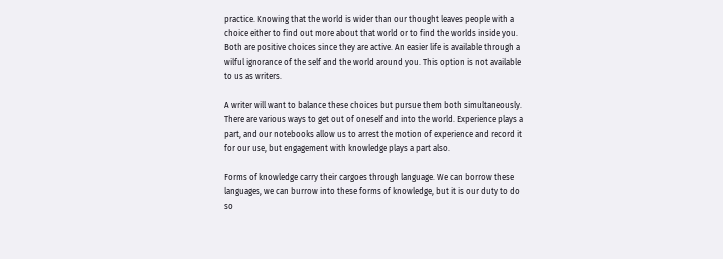practice. Knowing that the world is wider than our thought leaves people with a choice either to find out more about that world or to find the worlds inside you. Both are positive choices since they are active. An easier life is available through a wilful ignorance of the self and the world around you. This option is not available to us as writers.

A writer will want to balance these choices but pursue them both simultaneously. There are various ways to get out of oneself and into the world. Experience plays a part, and our notebooks allow us to arrest the motion of experience and record it for our use, but engagement with knowledge plays a part also.

Forms of knowledge carry their cargoes through language. We can borrow these languages, we can burrow into these forms of knowledge, but it is our duty to do so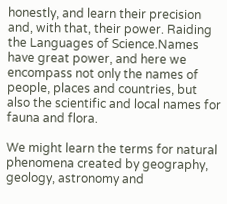honestly, and learn their precision and, with that, their power. Raiding the Languages of Science.Names have great power, and here we encompass not only the names of people, places and countries, but also the scientific and local names for fauna and flora.

We might learn the terms for natural phenomena created by geography, geology, astronomy and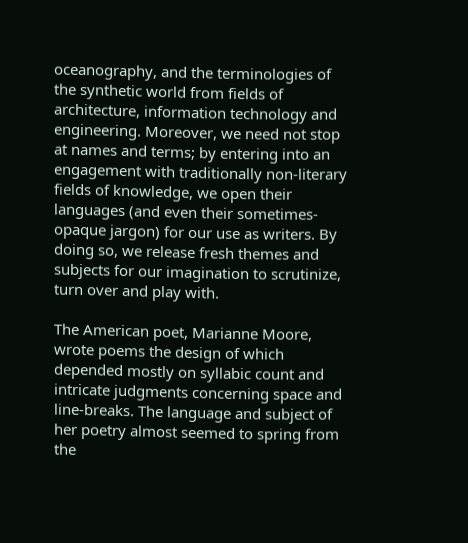oceanography, and the terminologies of the synthetic world from fields of architecture, information technology and engineering. Moreover, we need not stop at names and terms; by entering into an engagement with traditionally non-literary fields of knowledge, we open their languages (and even their sometimes-opaque jargon) for our use as writers. By doing so, we release fresh themes and subjects for our imagination to scrutinize, turn over and play with.

The American poet, Marianne Moore, wrote poems the design of which depended mostly on syllabic count and intricate judgments concerning space and line-breaks. The language and subject of her poetry almost seemed to spring from the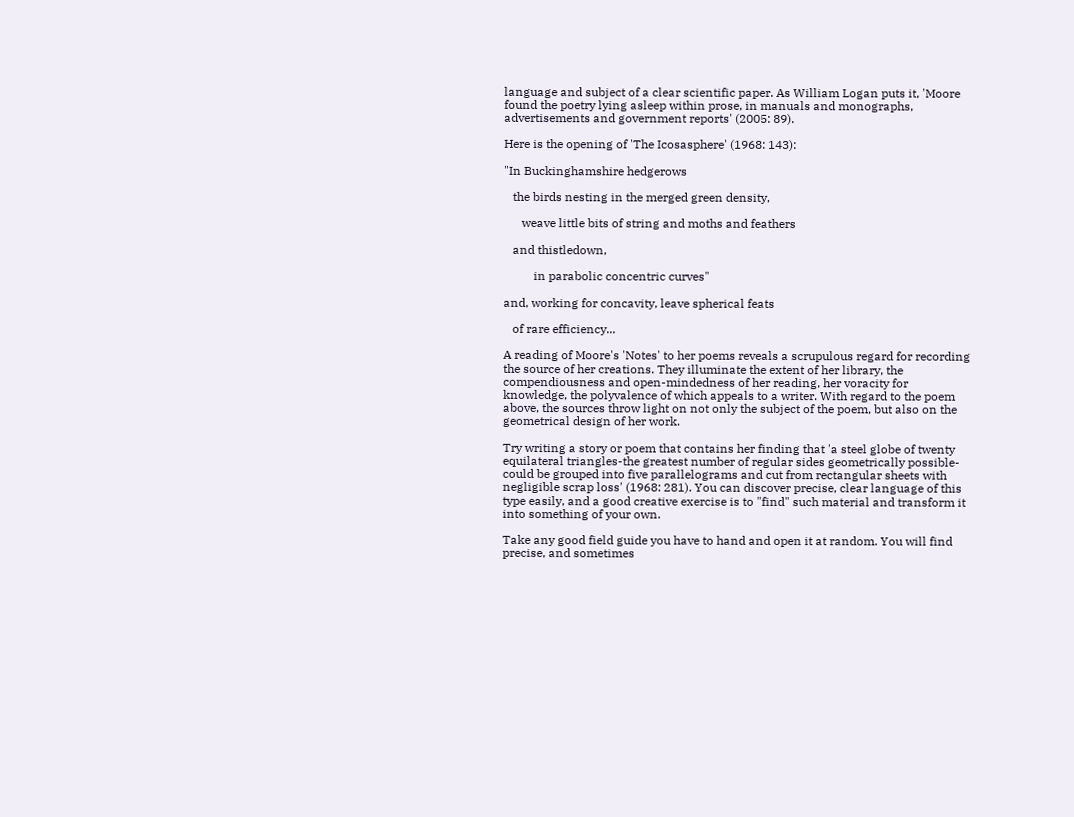language and subject of a clear scientific paper. As William Logan puts it, 'Moore found the poetry lying asleep within prose, in manuals and monographs, advertisements and government reports' (2005: 89).

Here is the opening of 'The Icosasphere' (1968: 143):

"In Buckinghamshire hedgerows

   the birds nesting in the merged green density,

      weave little bits of string and moths and feathers

   and thistledown,

          in parabolic concentric curves"

and, working for concavity, leave spherical feats

   of rare efficiency...

A reading of Moore's 'Notes' to her poems reveals a scrupulous regard for recording the source of her creations. They illuminate the extent of her library, the compendiousness and open-mindedness of her reading, her voracity for knowledge, the polyvalence of which appeals to a writer. With regard to the poem above, the sources throw light on not only the subject of the poem, but also on the geometrical design of her work.

Try writing a story or poem that contains her finding that 'a steel globe of twenty equilateral triangles-the greatest number of regular sides geometrically possible-could be grouped into five parallelograms and cut from rectangular sheets with negligible scrap loss' (1968: 281). You can discover precise, clear language of this type easily, and a good creative exercise is to "find" such material and transform it into something of your own.

Take any good field guide you have to hand and open it at random. You will find precise, and sometimes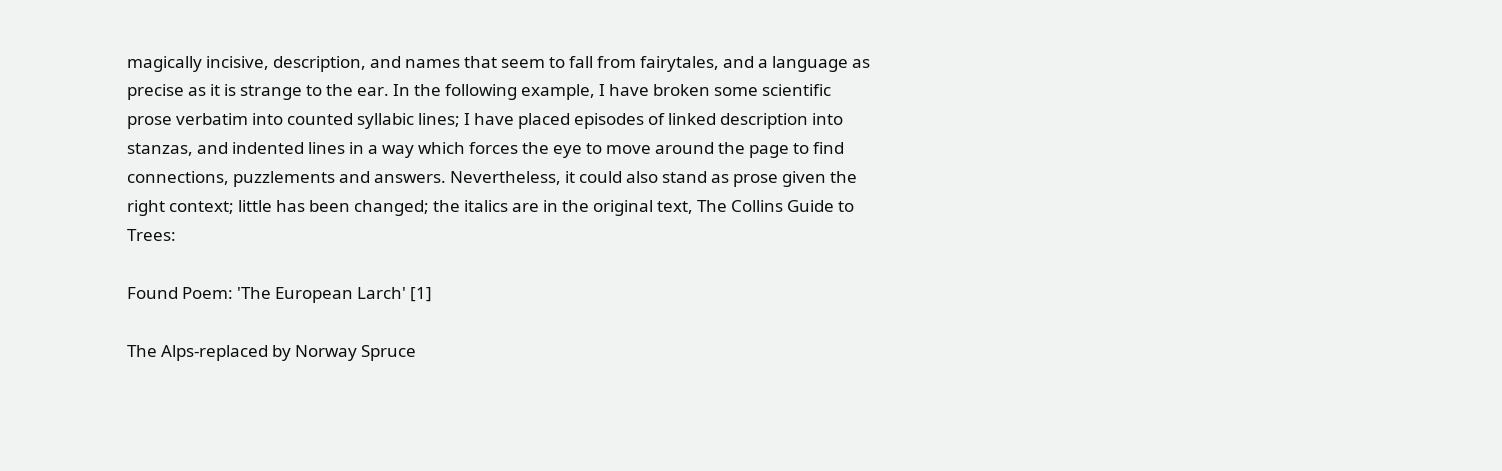magically incisive, description, and names that seem to fall from fairytales, and a language as precise as it is strange to the ear. In the following example, I have broken some scientific prose verbatim into counted syllabic lines; I have placed episodes of linked description into stanzas, and indented lines in a way which forces the eye to move around the page to find connections, puzzlements and answers. Nevertheless, it could also stand as prose given the right context; little has been changed; the italics are in the original text, The Collins Guide to Trees:

Found Poem: 'The European Larch' [1]

The Alps-replaced by Norway Spruce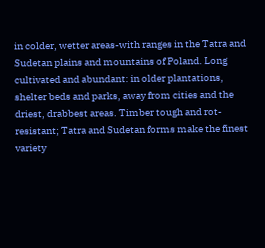in colder, wetter areas-with ranges in the Tatra and Sudetan plains and mountains of Poland. Long cultivated and abundant: in older plantations, shelter beds and parks, away from cities and the driest, drabbest areas. Timber tough and rot-resistant; Tatra and Sudetan forms make the finest variety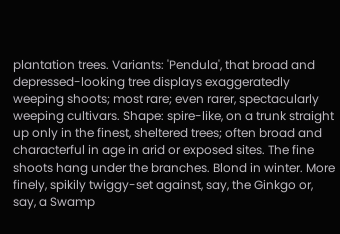plantation trees. Variants: 'Pendula', that broad and depressed-looking tree displays exaggeratedly weeping shoots; most rare; even rarer, spectacularly weeping cultivars. Shape: spire-like, on a trunk straight up only in the finest, sheltered trees; often broad and characterful in age in arid or exposed sites. The fine shoots hang under the branches. Blond in winter. More finely, spikily twiggy-set against, say, the Ginkgo or, say, a Swamp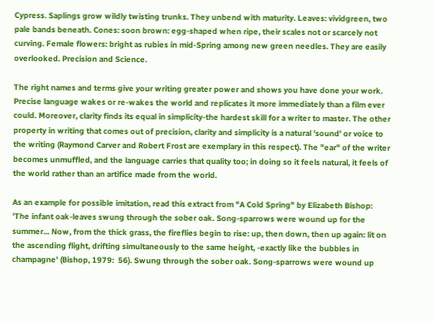Cypress. Saplings grow wildly twisting trunks. They unbend with maturity. Leaves: vividgreen, two pale bands beneath. Cones: soon brown: egg-shaped when ripe, their scales not or scarcely not curving. Female flowers: bright as rubies in mid-Spring among new green needles. They are easily overlooked. Precision and Science.

The right names and terms give your writing greater power and shows you have done your work. Precise language wakes or re-wakes the world and replicates it more immediately than a film ever could. Moreover, clarity finds its equal in simplicity-the hardest skill for a writer to master. The other property in writing that comes out of precision, clarity and simplicity is a natural 'sound' or voice to the writing (Raymond Carver and Robert Frost are exemplary in this respect). The "ear" of the writer becomes unmuffled, and the language carries that quality too; in doing so it feels natural, it feels of the world rather than an artifice made from the world.

As an example for possible imitation, read this extract from "A Cold Spring" by Elizabeth Bishop: 'The infant oak-leaves swung through the sober oak. Song-sparrows were wound up for the summer... Now, from the thick grass, the fireflies begin to rise: up, then down, then up again: lit on the ascending flight, drifting simultaneously to the same height, -exactly like the bubbles in champagne' (Bishop, 1979:  56). Swung through the sober oak. Song-sparrows were wound up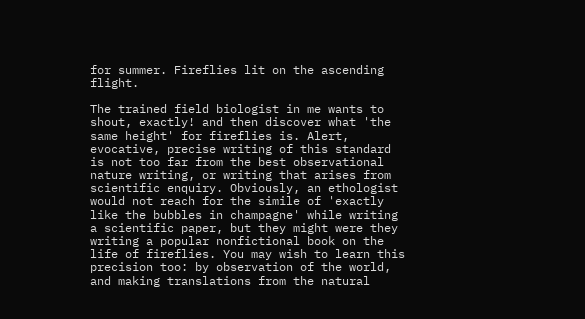for summer. Fireflies lit on the ascending flight.

The trained field biologist in me wants to shout, exactly! and then discover what 'the same height' for fireflies is. Alert, evocative, precise writing of this standard is not too far from the best observational nature writing, or writing that arises from scientific enquiry. Obviously, an ethologist would not reach for the simile of 'exactly like the bubbles in champagne' while writing a scientific paper, but they might were they writing a popular nonfictional book on the life of fireflies. You may wish to learn this precision too: by observation of the world, and making translations from the natural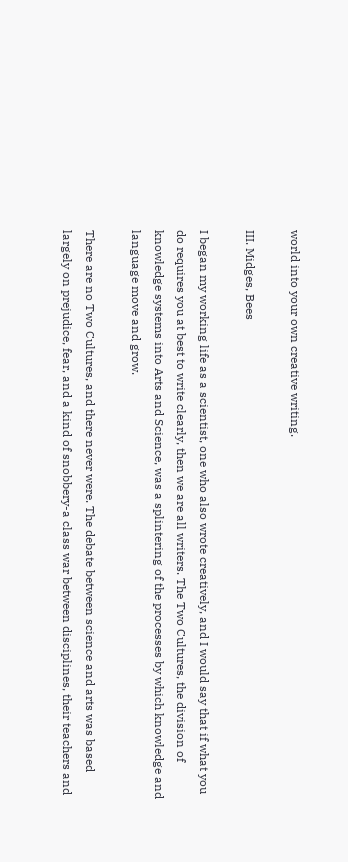world into your own creative writing.

III. Midges, Bees

I began my working life as a scientist, one who also wrote creatively, and I would say that if what you do requires you at best to write clearly, then we are all writers. The Two Cultures, the division of knowledge systems into Arts and Science, was a splintering of the processes by which knowledge and language move and grow.

There are no Two Cultures, and there never were. The debate between science and arts was based largely on prejudice, fear, and a kind of snobbery-a class war between disciplines, their teachers and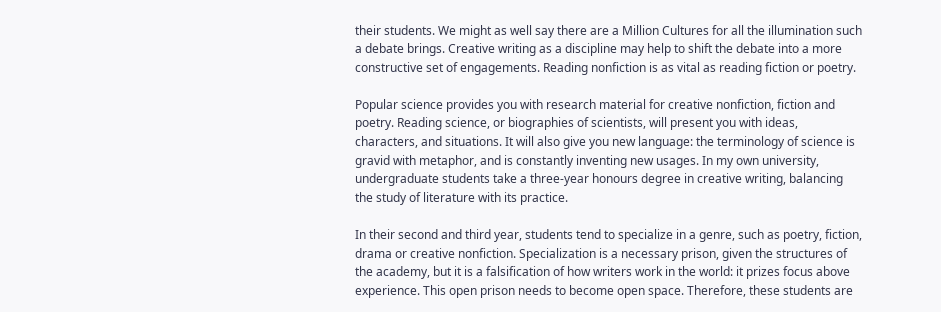their students. We might as well say there are a Million Cultures for all the illumination such a debate brings. Creative writing as a discipline may help to shift the debate into a more constructive set of engagements. Reading nonfiction is as vital as reading fiction or poetry.

Popular science provides you with research material for creative nonfiction, fiction and poetry. Reading science, or biographies of scientists, will present you with ideas, characters, and situations. It will also give you new language: the terminology of science is gravid with metaphor, and is constantly inventing new usages. In my own university, undergraduate students take a three-year honours degree in creative writing, balancing the study of literature with its practice.

In their second and third year, students tend to specialize in a genre, such as poetry, fiction, drama or creative nonfiction. Specialization is a necessary prison, given the structures of the academy, but it is a falsification of how writers work in the world: it prizes focus above experience. This open prison needs to become open space. Therefore, these students are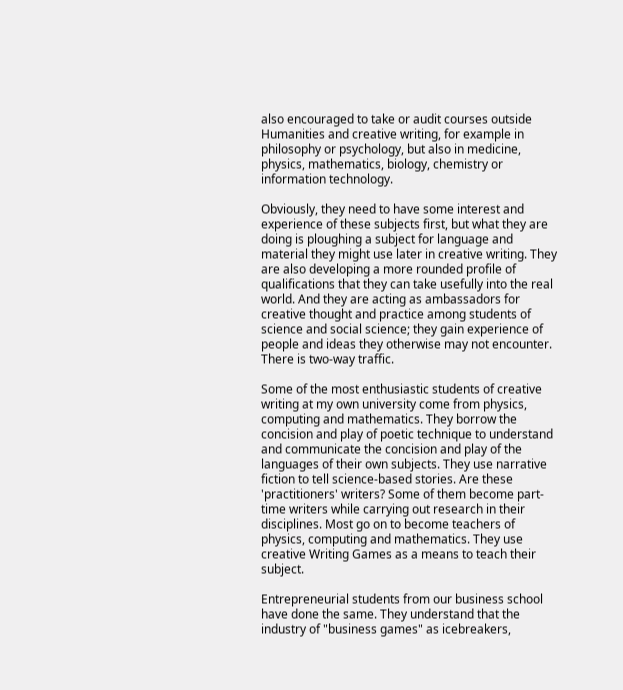also encouraged to take or audit courses outside Humanities and creative writing, for example in philosophy or psychology, but also in medicine, physics, mathematics, biology, chemistry or information technology.

Obviously, they need to have some interest and experience of these subjects first, but what they are doing is ploughing a subject for language and material they might use later in creative writing. They are also developing a more rounded profile of qualifications that they can take usefully into the real world. And they are acting as ambassadors for creative thought and practice among students of science and social science; they gain experience of people and ideas they otherwise may not encounter. There is two-way traffic.

Some of the most enthusiastic students of creative writing at my own university come from physics, computing and mathematics. They borrow the concision and play of poetic technique to understand and communicate the concision and play of the languages of their own subjects. They use narrative fiction to tell science-based stories. Are these 'practitioners' writers? Some of them become part-time writers while carrying out research in their disciplines. Most go on to become teachers of physics, computing and mathematics. They use creative Writing Games as a means to teach their subject.

Entrepreneurial students from our business school have done the same. They understand that the industry of "business games" as icebreakers,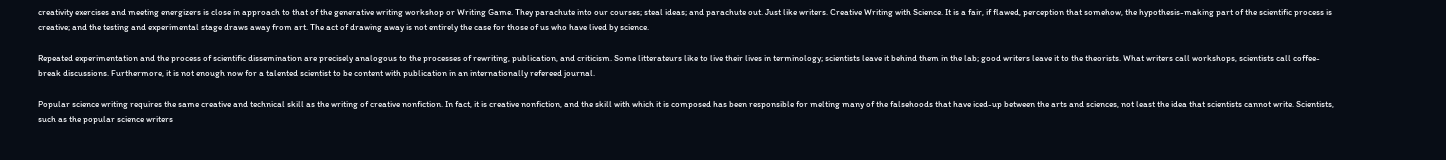creativity exercises and meeting energizers is close in approach to that of the generative writing workshop or Writing Game. They parachute into our courses; steal ideas; and parachute out. Just like writers. Creative Writing with Science. It is a fair, if flawed, perception that somehow, the hypothesis-making part of the scientific process is creative; and the testing and experimental stage draws away from art. The act of drawing away is not entirely the case for those of us who have lived by science.

Repeated experimentation and the process of scientific dissemination are precisely analogous to the processes of rewriting, publication, and criticism. Some litterateurs like to live their lives in terminology; scientists leave it behind them in the lab; good writers leave it to the theorists. What writers call workshops, scientists call coffee-break discussions. Furthermore, it is not enough now for a talented scientist to be content with publication in an internationally refereed journal.

Popular science writing requires the same creative and technical skill as the writing of creative nonfiction. In fact, it is creative nonfiction, and the skill with which it is composed has been responsible for melting many of the falsehoods that have iced-up between the arts and sciences, not least the idea that scientists cannot write. Scientists, such as the popular science writers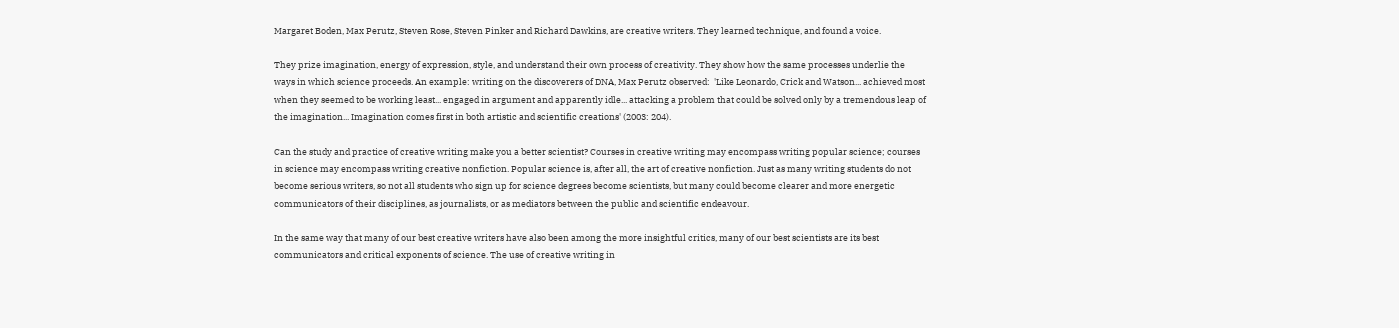Margaret Boden, Max Perutz, Steven Rose, Steven Pinker and Richard Dawkins, are creative writers. They learned technique, and found a voice.

They prize imagination, energy of expression, style, and understand their own process of creativity. They show how the same processes underlie the ways in which science proceeds. An example: writing on the discoverers of DNA, Max Perutz observed:  'Like Leonardo, Crick and Watson... achieved most when they seemed to be working least... engaged in argument and apparently idle... attacking a problem that could be solved only by a tremendous leap of the imagination... Imagination comes first in both artistic and scientific creations' (2003: 204).

Can the study and practice of creative writing make you a better scientist? Courses in creative writing may encompass writing popular science; courses in science may encompass writing creative nonfiction. Popular science is, after all, the art of creative nonfiction. Just as many writing students do not become serious writers, so not all students who sign up for science degrees become scientists, but many could become clearer and more energetic communicators of their disciplines, as journalists, or as mediators between the public and scientific endeavour.

In the same way that many of our best creative writers have also been among the more insightful critics, many of our best scientists are its best communicators and critical exponents of science. The use of creative writing in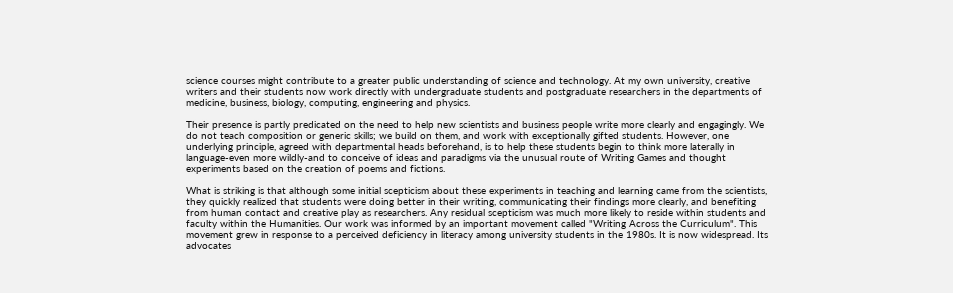science courses might contribute to a greater public understanding of science and technology. At my own university, creative writers and their students now work directly with undergraduate students and postgraduate researchers in the departments of medicine, business, biology, computing, engineering and physics.

Their presence is partly predicated on the need to help new scientists and business people write more clearly and engagingly. We do not teach composition or generic skills; we build on them, and work with exceptionally gifted students. However, one underlying principle, agreed with departmental heads beforehand, is to help these students begin to think more laterally in language-even more wildly-and to conceive of ideas and paradigms via the unusual route of Writing Games and thought experiments based on the creation of poems and fictions.

What is striking is that although some initial scepticism about these experiments in teaching and learning came from the scientists, they quickly realized that students were doing better in their writing, communicating their findings more clearly, and benefiting from human contact and creative play as researchers. Any residual scepticism was much more likely to reside within students and faculty within the Humanities. Our work was informed by an important movement called "Writing Across the Curriculum". This movement grew in response to a perceived deficiency in literacy among university students in the 1980s. It is now widespread. Its advocates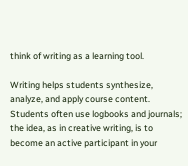think of writing as a learning tool.

Writing helps students synthesize, analyze, and apply course content. Students often use logbooks and journals; the idea, as in creative writing, is to become an active participant in your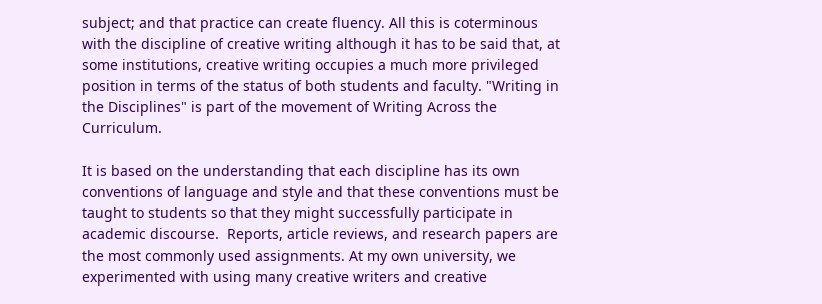subject; and that practice can create fluency. All this is coterminous with the discipline of creative writing although it has to be said that, at some institutions, creative writing occupies a much more privileged position in terms of the status of both students and faculty. "Writing in the Disciplines" is part of the movement of Writing Across the Curriculum.

It is based on the understanding that each discipline has its own conventions of language and style and that these conventions must be taught to students so that they might successfully participate in academic discourse.  Reports, article reviews, and research papers are the most commonly used assignments. At my own university, we experimented with using many creative writers and creative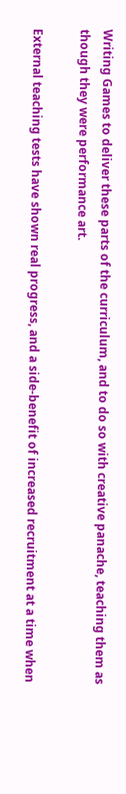Writing Games to deliver these parts of the curriculum, and to do so with creative panache, teaching them as though they were performance art.

External teaching tests have shown real progress, and a side-benefit of increased recruitment at a time when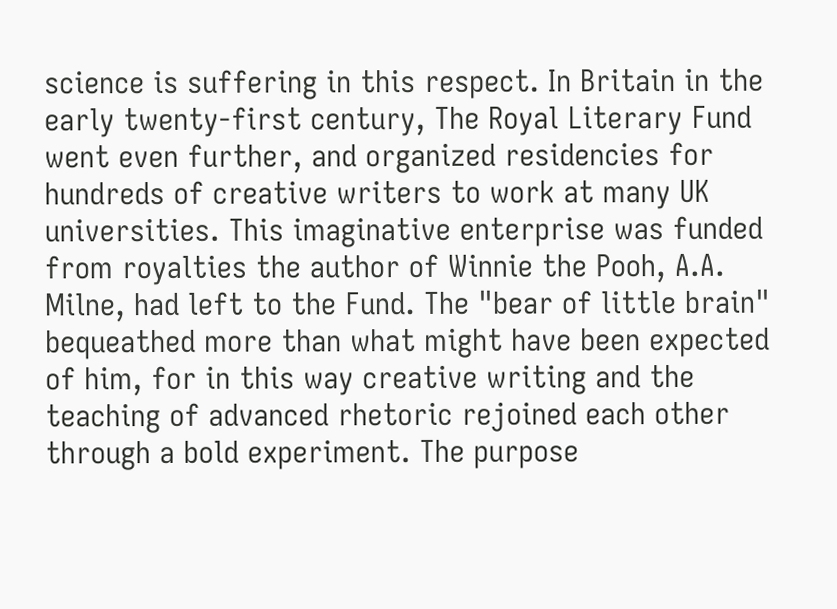science is suffering in this respect. In Britain in the early twenty-first century, The Royal Literary Fund went even further, and organized residencies for hundreds of creative writers to work at many UK universities. This imaginative enterprise was funded from royalties the author of Winnie the Pooh, A.A. Milne, had left to the Fund. The "bear of little brain" bequeathed more than what might have been expected of him, for in this way creative writing and the teaching of advanced rhetoric rejoined each other through a bold experiment. The purpose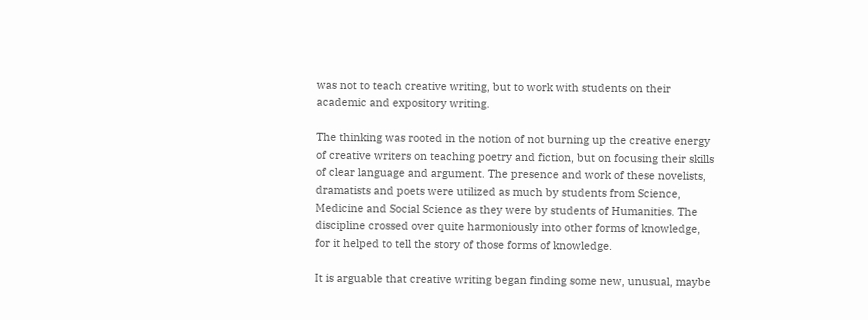was not to teach creative writing, but to work with students on their academic and expository writing.

The thinking was rooted in the notion of not burning up the creative energy of creative writers on teaching poetry and fiction, but on focusing their skills of clear language and argument. The presence and work of these novelists, dramatists and poets were utilized as much by students from Science, Medicine and Social Science as they were by students of Humanities. The discipline crossed over quite harmoniously into other forms of knowledge, for it helped to tell the story of those forms of knowledge.

It is arguable that creative writing began finding some new, unusual, maybe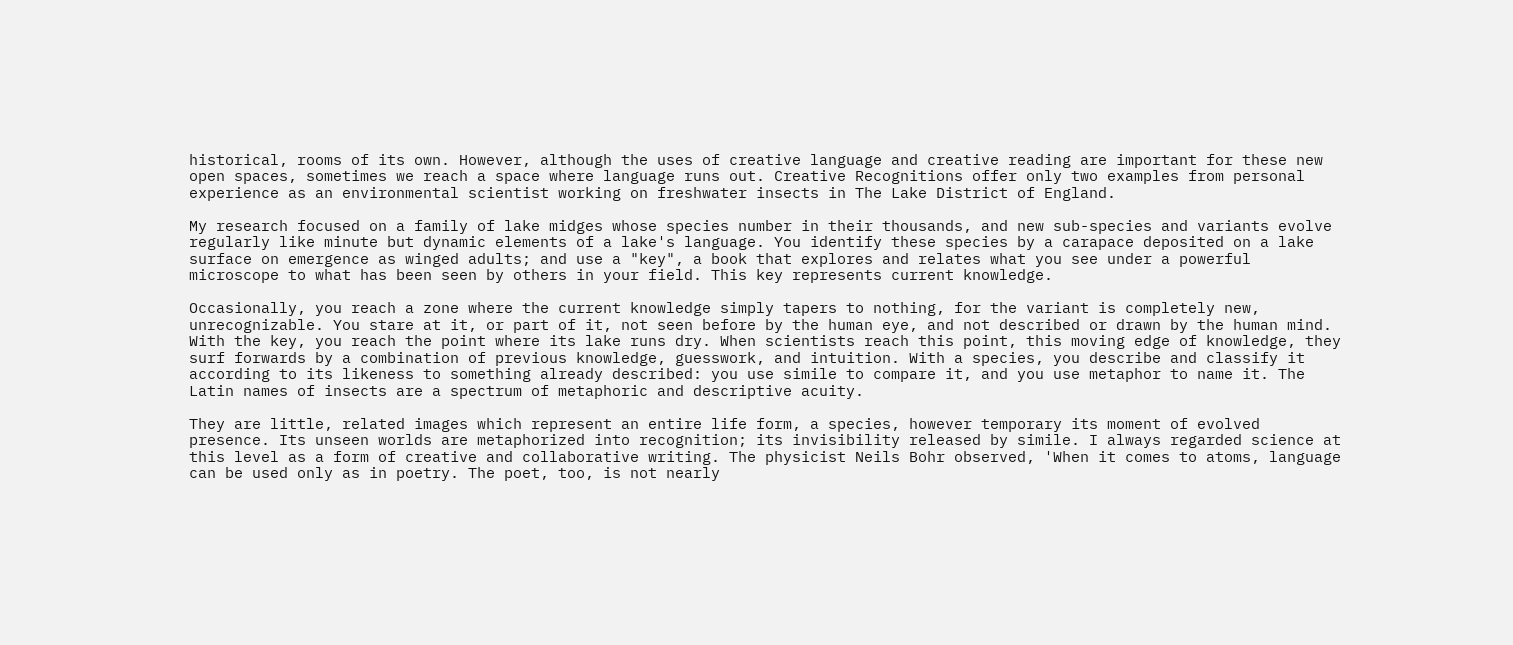historical, rooms of its own. However, although the uses of creative language and creative reading are important for these new open spaces, sometimes we reach a space where language runs out. Creative Recognitions offer only two examples from personal experience as an environmental scientist working on freshwater insects in The Lake District of England.

My research focused on a family of lake midges whose species number in their thousands, and new sub-species and variants evolve regularly like minute but dynamic elements of a lake's language. You identify these species by a carapace deposited on a lake surface on emergence as winged adults; and use a "key", a book that explores and relates what you see under a powerful microscope to what has been seen by others in your field. This key represents current knowledge.

Occasionally, you reach a zone where the current knowledge simply tapers to nothing, for the variant is completely new, unrecognizable. You stare at it, or part of it, not seen before by the human eye, and not described or drawn by the human mind. With the key, you reach the point where its lake runs dry. When scientists reach this point, this moving edge of knowledge, they surf forwards by a combination of previous knowledge, guesswork, and intuition. With a species, you describe and classify it according to its likeness to something already described: you use simile to compare it, and you use metaphor to name it. The Latin names of insects are a spectrum of metaphoric and descriptive acuity.

They are little, related images which represent an entire life form, a species, however temporary its moment of evolved presence. Its unseen worlds are metaphorized into recognition; its invisibility released by simile. I always regarded science at this level as a form of creative and collaborative writing. The physicist Neils Bohr observed, 'When it comes to atoms, language can be used only as in poetry. The poet, too, is not nearly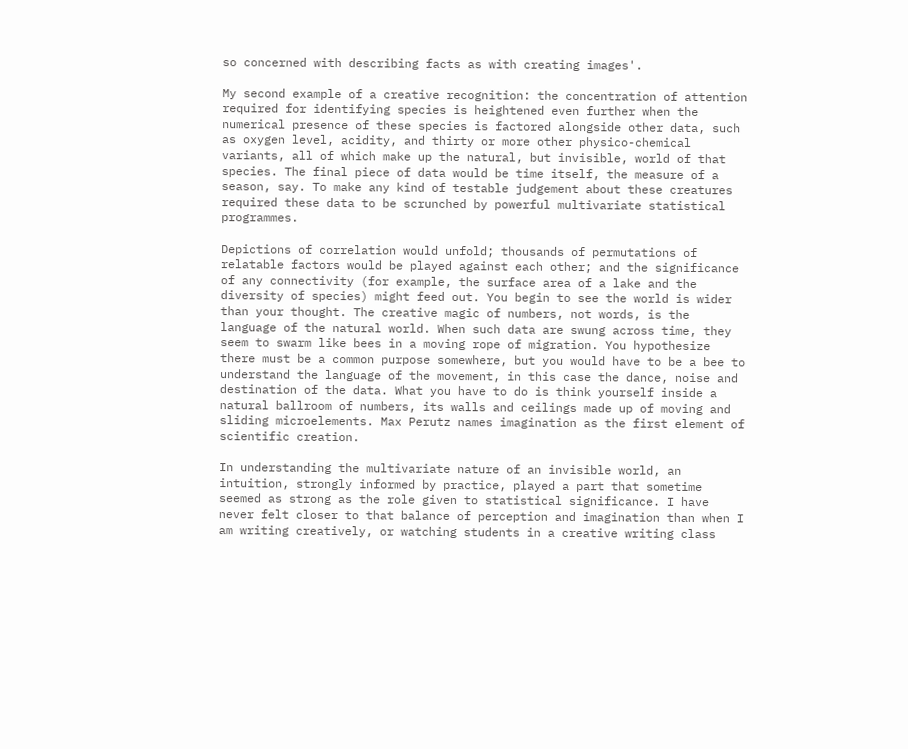so concerned with describing facts as with creating images'.

My second example of a creative recognition: the concentration of attention required for identifying species is heightened even further when the numerical presence of these species is factored alongside other data, such as oxygen level, acidity, and thirty or more other physico-chemical variants, all of which make up the natural, but invisible, world of that species. The final piece of data would be time itself, the measure of a season, say. To make any kind of testable judgement about these creatures required these data to be scrunched by powerful multivariate statistical programmes.

Depictions of correlation would unfold; thousands of permutations of relatable factors would be played against each other; and the significance of any connectivity (for example, the surface area of a lake and the diversity of species) might feed out. You begin to see the world is wider than your thought. The creative magic of numbers, not words, is the language of the natural world. When such data are swung across time, they seem to swarm like bees in a moving rope of migration. You hypothesize there must be a common purpose somewhere, but you would have to be a bee to understand the language of the movement, in this case the dance, noise and destination of the data. What you have to do is think yourself inside a natural ballroom of numbers, its walls and ceilings made up of moving and sliding microelements. Max Perutz names imagination as the first element of scientific creation.

In understanding the multivariate nature of an invisible world, an intuition, strongly informed by practice, played a part that sometime seemed as strong as the role given to statistical significance. I have never felt closer to that balance of perception and imagination than when I am writing creatively, or watching students in a creative writing class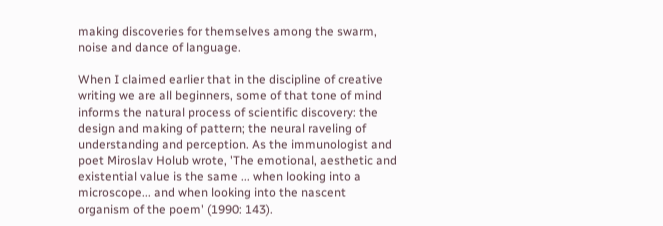making discoveries for themselves among the swarm, noise and dance of language.

When I claimed earlier that in the discipline of creative writing we are all beginners, some of that tone of mind informs the natural process of scientific discovery: the design and making of pattern; the neural raveling of understanding and perception. As the immunologist and poet Miroslav Holub wrote, 'The emotional, aesthetic and existential value is the same ... when looking into a microscope... and when looking into the nascent organism of the poem' (1990: 143).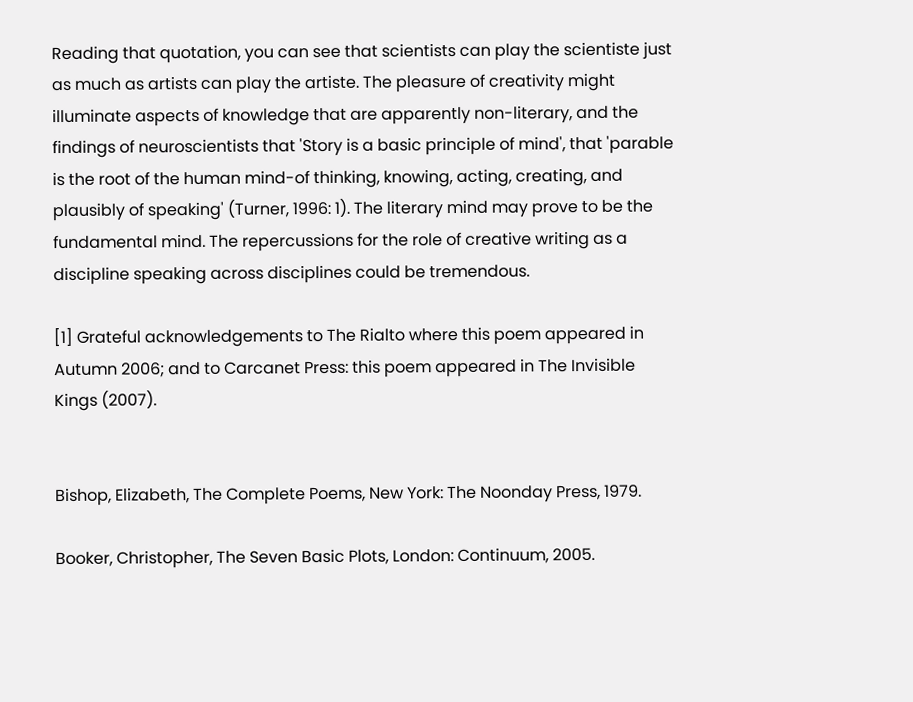Reading that quotation, you can see that scientists can play the scientiste just as much as artists can play the artiste. The pleasure of creativity might illuminate aspects of knowledge that are apparently non-literary, and the findings of neuroscientists that 'Story is a basic principle of mind', that 'parable is the root of the human mind-of thinking, knowing, acting, creating, and plausibly of speaking' (Turner, 1996: 1). The literary mind may prove to be the fundamental mind. The repercussions for the role of creative writing as a discipline speaking across disciplines could be tremendous.

[1] Grateful acknowledgements to The Rialto where this poem appeared in Autumn 2006; and to Carcanet Press: this poem appeared in The Invisible Kings (2007).


Bishop, Elizabeth, The Complete Poems, New York: The Noonday Press, 1979.

Booker, Christopher, The Seven Basic Plots, London: Continuum, 2005.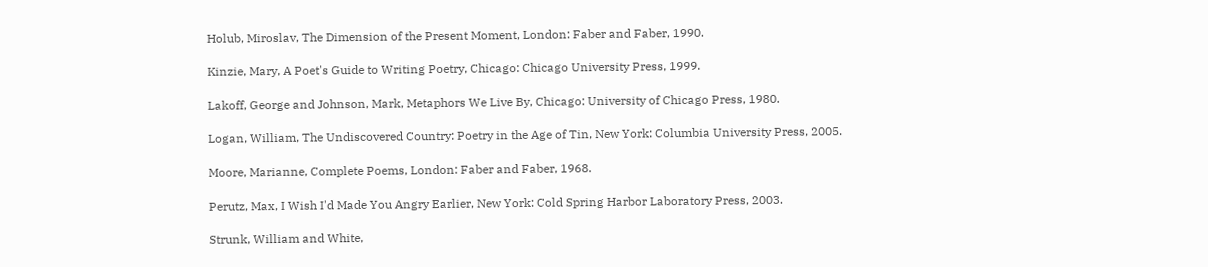Holub, Miroslav, The Dimension of the Present Moment, London: Faber and Faber, 1990.

Kinzie, Mary, A Poet's Guide to Writing Poetry, Chicago: Chicago University Press, 1999.

Lakoff, George and Johnson, Mark, Metaphors We Live By, Chicago: University of Chicago Press, 1980.

Logan, William, The Undiscovered Country: Poetry in the Age of Tin, New York: Columbia University Press, 2005.

Moore, Marianne, Complete Poems, London: Faber and Faber, 1968.

Perutz, Max, I Wish I'd Made You Angry Earlier, New York: Cold Spring Harbor Laboratory Press, 2003.

Strunk, William and White,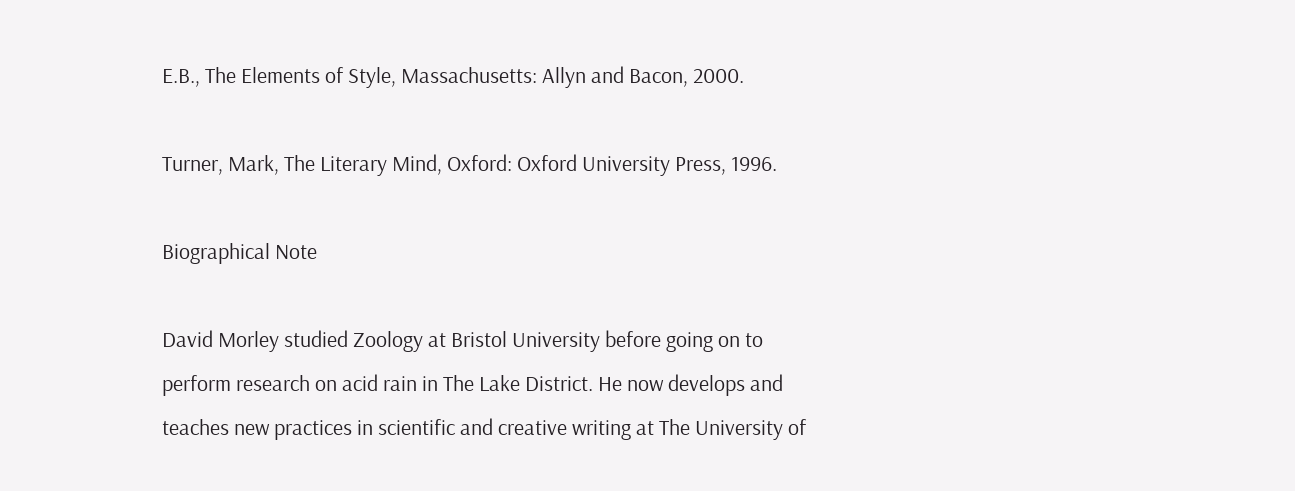E.B., The Elements of Style, Massachusetts: Allyn and Bacon, 2000.

Turner, Mark, The Literary Mind, Oxford: Oxford University Press, 1996.

Biographical Note

David Morley studied Zoology at Bristol University before going on to perform research on acid rain in The Lake District. He now develops and teaches new practices in scientific and creative writing at The University of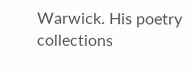Warwick. His poetry collections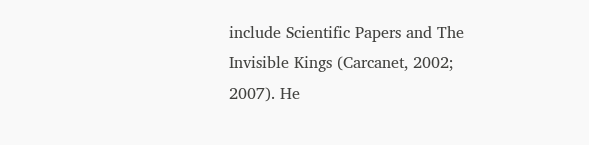include Scientific Papers and The Invisible Kings (Carcanet, 2002; 2007). He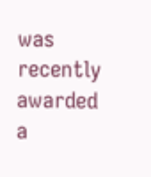was recently awarded a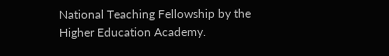National Teaching Fellowship by the Higher Education Academy.